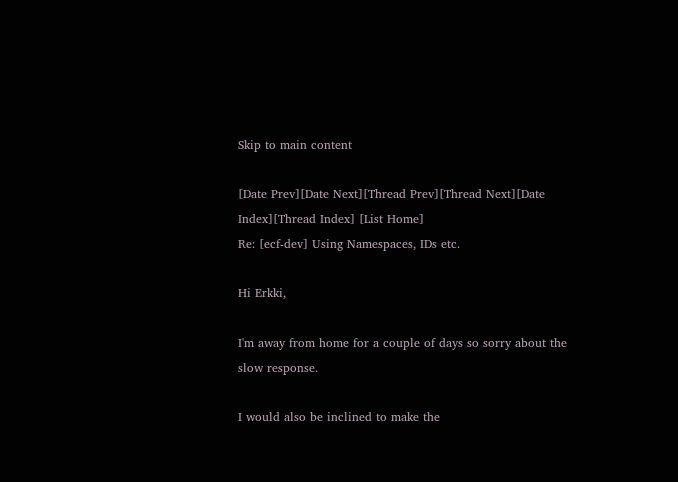Skip to main content

[Date Prev][Date Next][Thread Prev][Thread Next][Date Index][Thread Index] [List Home]
Re: [ecf-dev] Using Namespaces, IDs etc.

Hi Erkki,

I'm away from home for a couple of days so sorry about the slow response.

I would also be inclined to make the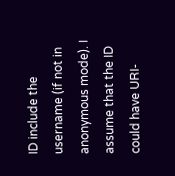ID include the username (if not in anonymous mode). I assume that the ID could have URI-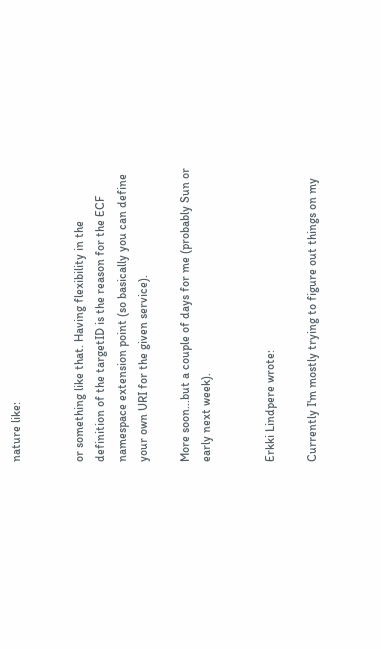nature like:


or something like that. Having flexibility in the definition of the targetID is the reason for the ECF namespace extension point (so basically you can define your own URI for the given service).

More soon...but a couple of days for me (probably Sun or early next week).


Erkki Lindpere wrote:

Currently I'm mostly trying to figure out things on my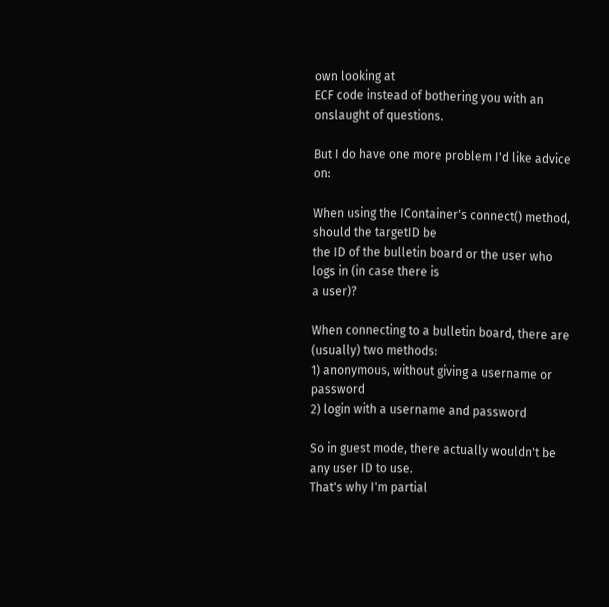own looking at
ECF code instead of bothering you with an onslaught of questions.

But I do have one more problem I'd like advice on:

When using the IContainer's connect() method, should the targetID be
the ID of the bulletin board or the user who logs in (in case there is
a user)?

When connecting to a bulletin board, there are (usually) two methods:
1) anonymous, without giving a username or password
2) login with a username and password

So in guest mode, there actually wouldn't be any user ID to use.
That's why I'm partial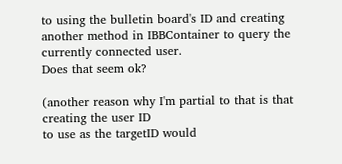to using the bulletin board's ID and creating
another method in IBBContainer to query the currently connected user.
Does that seem ok?

(another reason why I'm partial to that is that creating the user ID
to use as the targetID would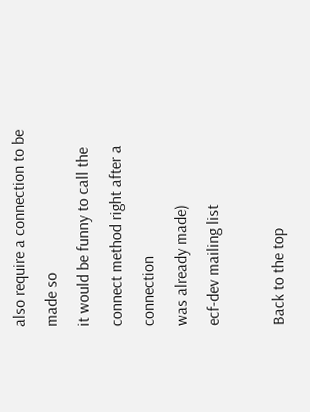also require a connection to be made so
it would be funny to call the connect method right after a connection
was already made)
ecf-dev mailing list

Back to the top